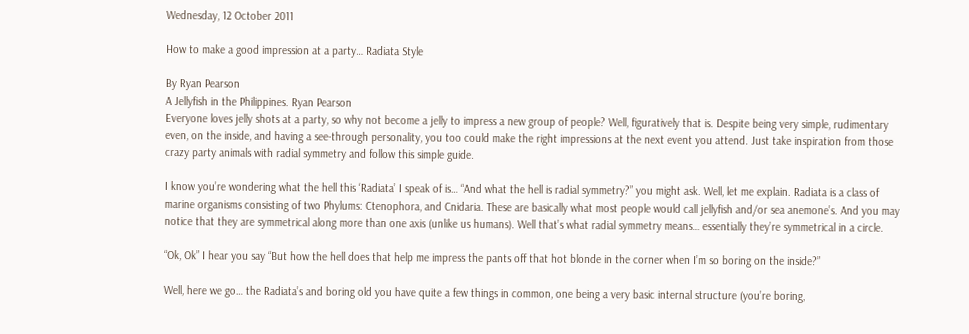Wednesday, 12 October 2011

How to make a good impression at a party… Radiata Style

By Ryan Pearson
A Jellyfish in the Philippines. Ryan Pearson
Everyone loves jelly shots at a party, so why not become a jelly to impress a new group of people? Well, figuratively that is. Despite being very simple, rudimentary even, on the inside, and having a see-through personality, you too could make the right impressions at the next event you attend. Just take inspiration from those crazy party animals with radial symmetry and follow this simple guide.

I know you’re wondering what the hell this ‘Radiata’ I speak of is… “And what the hell is radial symmetry?” you might ask. Well, let me explain. Radiata is a class of marine organisms consisting of two Phylums: Ctenophora, and Cnidaria. These are basically what most people would call jellyfish and/or sea anemone’s. And you may notice that they are symmetrical along more than one axis (unlike us humans). Well that’s what radial symmetry means… essentially they’re symmetrical in a circle.

“Ok, Ok” I hear you say “But how the hell does that help me impress the pants off that hot blonde in the corner when I’m so boring on the inside?”

Well, here we go… the Radiata’s and boring old you have quite a few things in common, one being a very basic internal structure (you’re boring,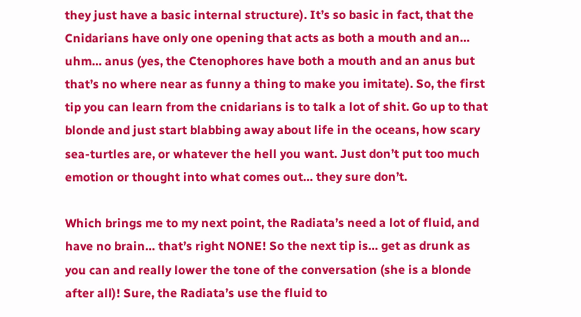they just have a basic internal structure). It’s so basic in fact, that the Cnidarians have only one opening that acts as both a mouth and an… uhm… anus (yes, the Ctenophores have both a mouth and an anus but that’s no where near as funny a thing to make you imitate). So, the first tip you can learn from the cnidarians is to talk a lot of shit. Go up to that blonde and just start blabbing away about life in the oceans, how scary sea-turtles are, or whatever the hell you want. Just don’t put too much emotion or thought into what comes out… they sure don’t.

Which brings me to my next point, the Radiata’s need a lot of fluid, and have no brain… that’s right NONE! So the next tip is… get as drunk as you can and really lower the tone of the conversation (she is a blonde after all)! Sure, the Radiata’s use the fluid to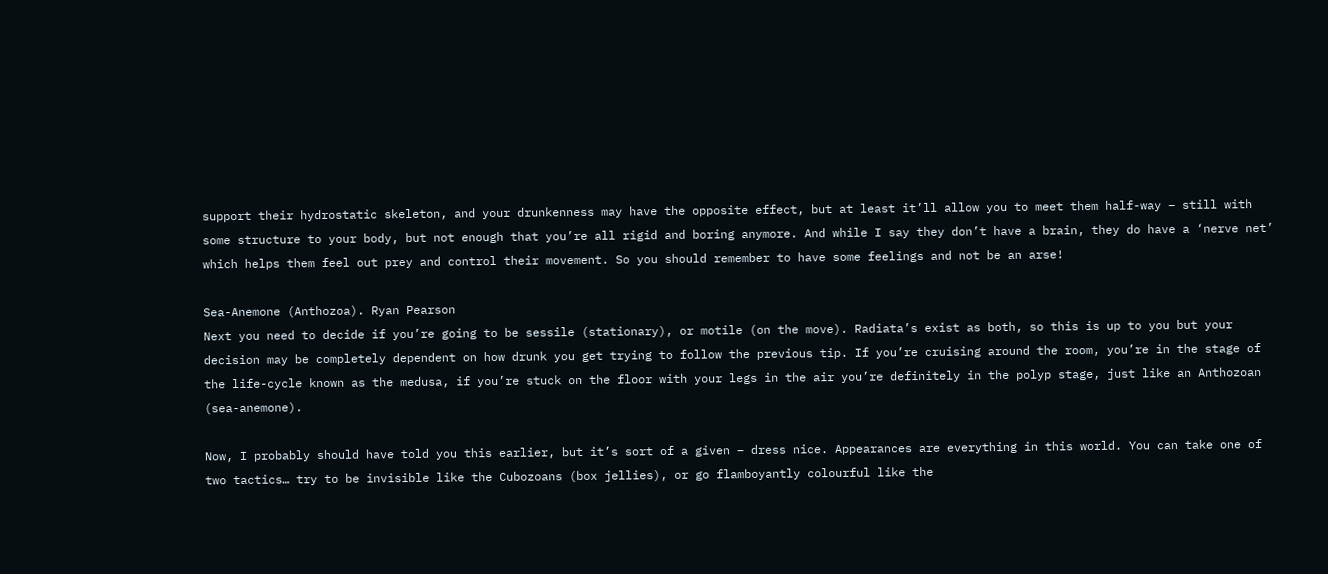support their hydrostatic skeleton, and your drunkenness may have the opposite effect, but at least it’ll allow you to meet them half-way – still with some structure to your body, but not enough that you’re all rigid and boring anymore. And while I say they don’t have a brain, they do have a ‘nerve net’ which helps them feel out prey and control their movement. So you should remember to have some feelings and not be an arse!

Sea-Anemone (Anthozoa). Ryan Pearson
Next you need to decide if you’re going to be sessile (stationary), or motile (on the move). Radiata’s exist as both, so this is up to you but your decision may be completely dependent on how drunk you get trying to follow the previous tip. If you’re cruising around the room, you’re in the stage of the life-cycle known as the medusa, if you’re stuck on the floor with your legs in the air you’re definitely in the polyp stage, just like an Anthozoan (sea-anemone).

Now, I probably should have told you this earlier, but it’s sort of a given – dress nice. Appearances are everything in this world. You can take one of two tactics… try to be invisible like the Cubozoans (box jellies), or go flamboyantly colourful like the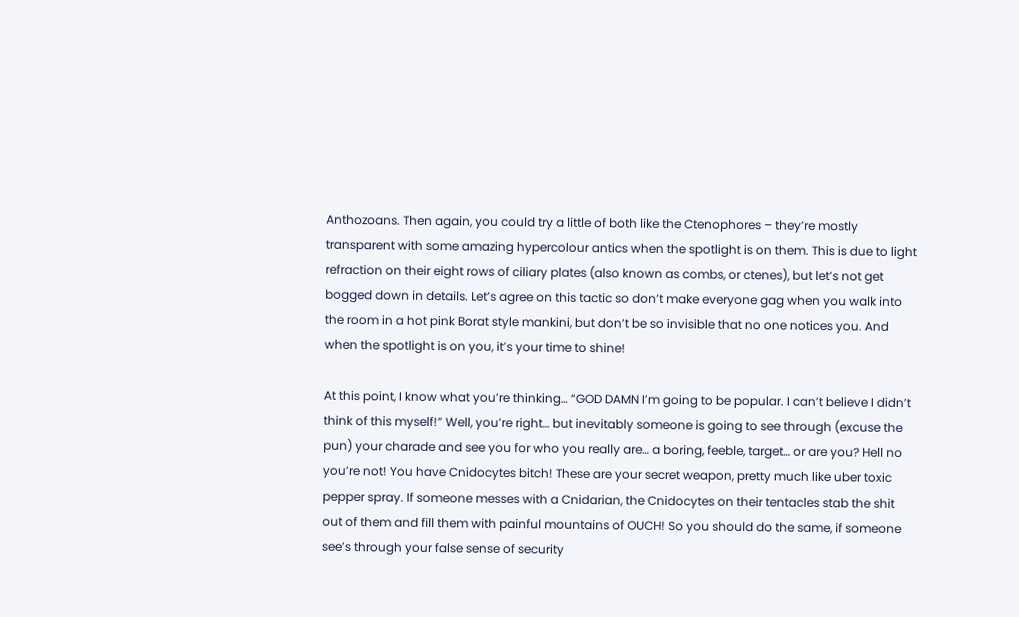Anthozoans. Then again, you could try a little of both like the Ctenophores – they’re mostly transparent with some amazing hypercolour antics when the spotlight is on them. This is due to light refraction on their eight rows of ciliary plates (also known as combs, or ctenes), but let’s not get bogged down in details. Let’s agree on this tactic so don’t make everyone gag when you walk into the room in a hot pink Borat style mankini, but don’t be so invisible that no one notices you. And when the spotlight is on you, it’s your time to shine!

At this point, I know what you’re thinking… “GOD DAMN I’m going to be popular. I can’t believe I didn’t think of this myself!” Well, you’re right… but inevitably someone is going to see through (excuse the pun) your charade and see you for who you really are… a boring, feeble, target… or are you? Hell no you’re not! You have Cnidocytes bitch! These are your secret weapon, pretty much like uber toxic pepper spray. If someone messes with a Cnidarian, the Cnidocytes on their tentacles stab the shit out of them and fill them with painful mountains of OUCH! So you should do the same, if someone see’s through your false sense of security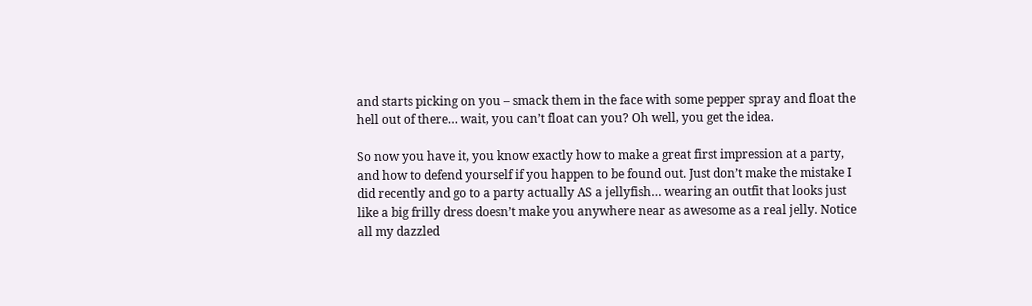and starts picking on you – smack them in the face with some pepper spray and float the hell out of there… wait, you can’t float can you? Oh well, you get the idea.

So now you have it, you know exactly how to make a great first impression at a party, and how to defend yourself if you happen to be found out. Just don’t make the mistake I did recently and go to a party actually AS a jellyfish… wearing an outfit that looks just like a big frilly dress doesn’t make you anywhere near as awesome as a real jelly. Notice all my dazzled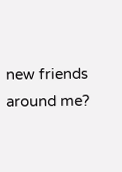new friends around me?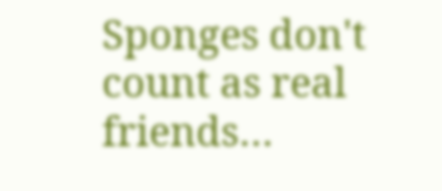Sponges don't count as real friends…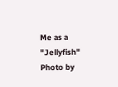Me as a "Jellyfish" Photo by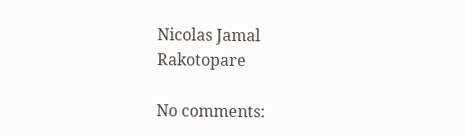Nicolas Jamal Rakotopare

No comments: